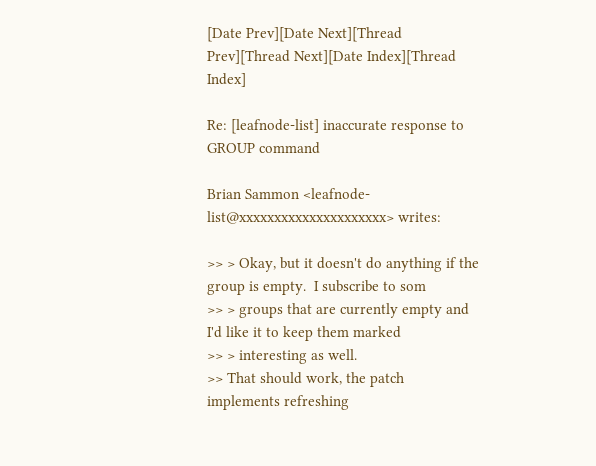[Date Prev][Date Next][Thread Prev][Thread Next][Date Index][Thread Index]

Re: [leafnode-list] inaccurate response to GROUP command

Brian Sammon <leafnode-list@xxxxxxxxxxxxxxxxxxxxx> writes:

>> > Okay, but it doesn't do anything if the group is empty.  I subscribe to som
>> > groups that are currently empty and I'd like it to keep them marked
>> > interesting as well.
>> That should work, the patch implements refreshing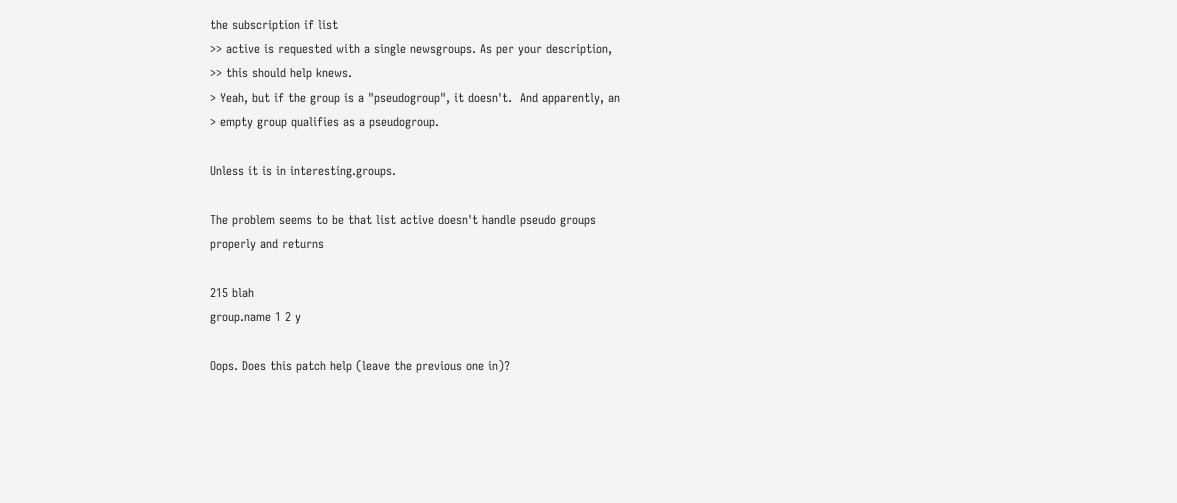the subscription if list
>> active is requested with a single newsgroups. As per your description,
>> this should help knews.
> Yeah, but if the group is a "pseudogroup", it doesn't.  And apparently, an
> empty group qualifies as a pseudogroup.

Unless it is in interesting.groups.

The problem seems to be that list active doesn't handle pseudo groups
properly and returns

215 blah
group.name 1 2 y

Oops. Does this patch help (leave the previous one in)?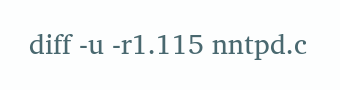diff -u -r1.115 nntpd.c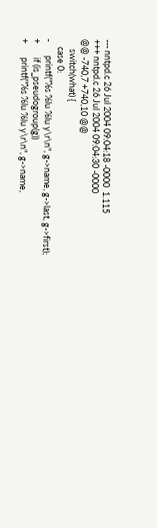--- nntpd.c 26 Jul 2004 09:04:18 -0000  1.115
+++ nntpd.c 26 Jul 2004 09:04:30 -0000
@@ -740,7 +740,10 @@
     switch(what) {
    case 0:
-       printf("%s %lu %lu y\r\n", g->name, g->last, g->first);
+       if (is_pseudogroup(g))
+       printf("%s %lu %lu y\r\n", g->name,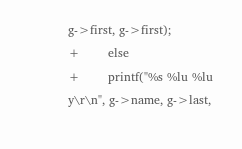g->first, g->first);
+       else
+       printf("%s %lu %lu y\r\n", g->name, g->last,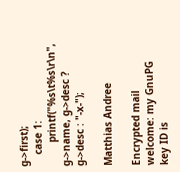g->first);
    case 1:
        printf("%s\t%s\r\n", g->name, g->desc ? g->desc : "-x-");

Matthias Andree

Encrypted mail welcome: my GnuPG key ID is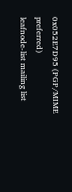0x052E7D95 (PGP/MIME preferred)
leafnode-list mailing list